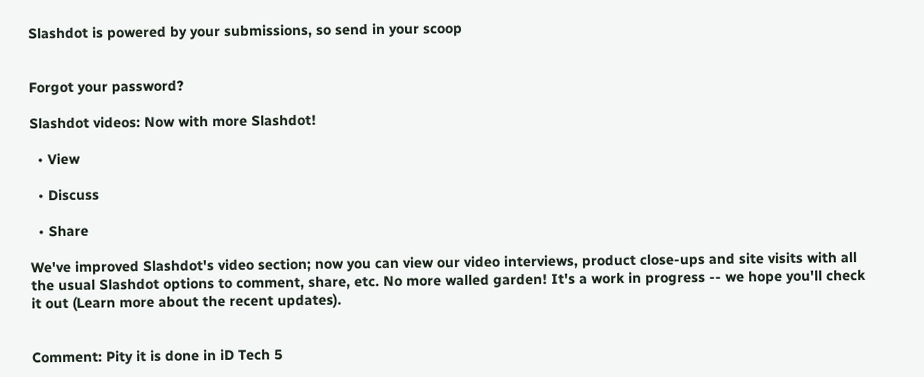Slashdot is powered by your submissions, so send in your scoop


Forgot your password?

Slashdot videos: Now with more Slashdot!

  • View

  • Discuss

  • Share

We've improved Slashdot's video section; now you can view our video interviews, product close-ups and site visits with all the usual Slashdot options to comment, share, etc. No more walled garden! It's a work in progress -- we hope you'll check it out (Learn more about the recent updates).


Comment: Pity it is done in iD Tech 5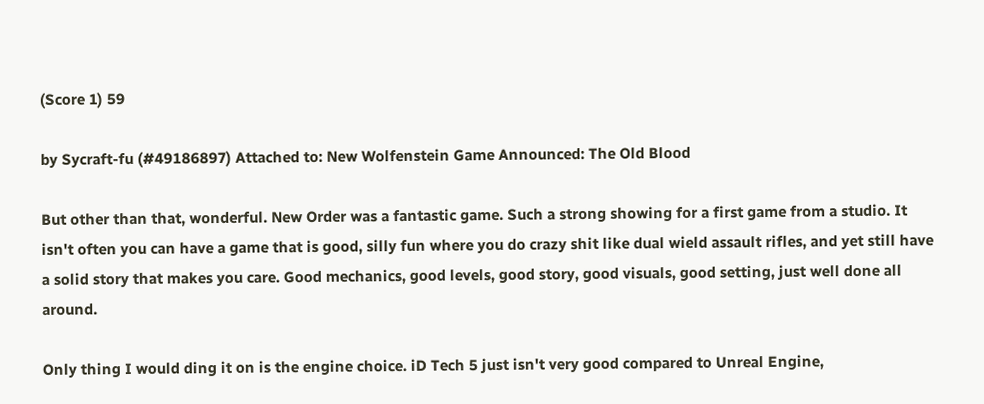(Score 1) 59

by Sycraft-fu (#49186897) Attached to: New Wolfenstein Game Announced: The Old Blood

But other than that, wonderful. New Order was a fantastic game. Such a strong showing for a first game from a studio. It isn't often you can have a game that is good, silly fun where you do crazy shit like dual wield assault rifles, and yet still have a solid story that makes you care. Good mechanics, good levels, good story, good visuals, good setting, just well done all around.

Only thing I would ding it on is the engine choice. iD Tech 5 just isn't very good compared to Unreal Engine,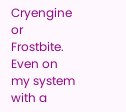Cryengine or Frostbite. Even on my system with a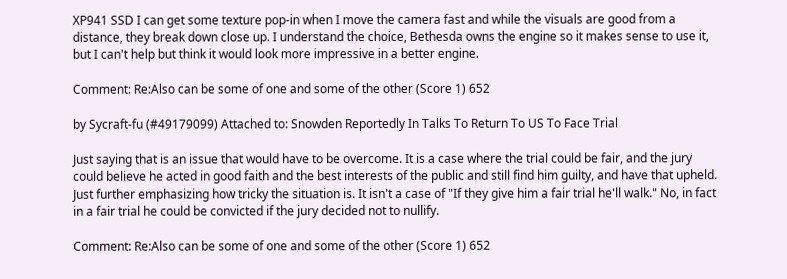XP941 SSD I can get some texture pop-in when I move the camera fast and while the visuals are good from a distance, they break down close up. I understand the choice, Bethesda owns the engine so it makes sense to use it, but I can't help but think it would look more impressive in a better engine.

Comment: Re:Also can be some of one and some of the other (Score 1) 652

by Sycraft-fu (#49179099) Attached to: Snowden Reportedly In Talks To Return To US To Face Trial

Just saying that is an issue that would have to be overcome. It is a case where the trial could be fair, and the jury could believe he acted in good faith and the best interests of the public and still find him guilty, and have that upheld. Just further emphasizing how tricky the situation is. It isn't a case of "If they give him a fair trial he'll walk." No, in fact in a fair trial he could be convicted if the jury decided not to nullify.

Comment: Re:Also can be some of one and some of the other (Score 1) 652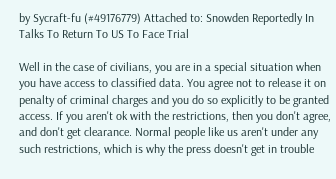by Sycraft-fu (#49176779) Attached to: Snowden Reportedly In Talks To Return To US To Face Trial

Well in the case of civilians, you are in a special situation when you have access to classified data. You agree not to release it on penalty of criminal charges and you do so explicitly to be granted access. If you aren't ok with the restrictions, then you don't agree, and don't get clearance. Normal people like us aren't under any such restrictions, which is why the press doesn't get in trouble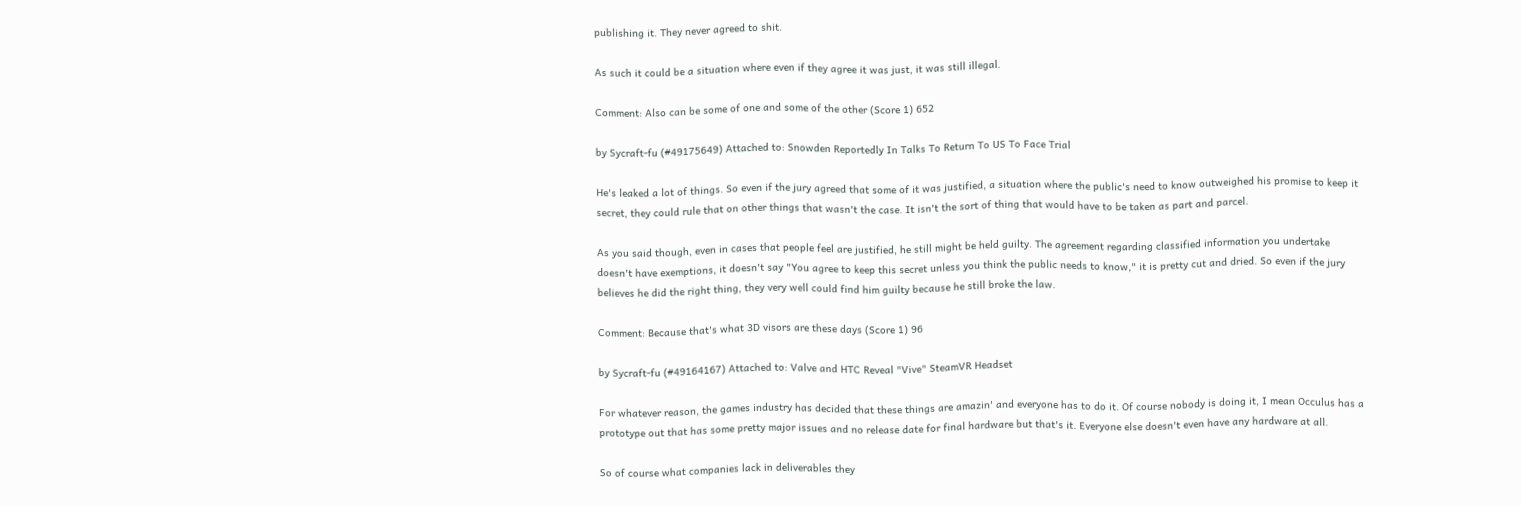publishing it. They never agreed to shit.

As such it could be a situation where even if they agree it was just, it was still illegal.

Comment: Also can be some of one and some of the other (Score 1) 652

by Sycraft-fu (#49175649) Attached to: Snowden Reportedly In Talks To Return To US To Face Trial

He's leaked a lot of things. So even if the jury agreed that some of it was justified, a situation where the public's need to know outweighed his promise to keep it secret, they could rule that on other things that wasn't the case. It isn't the sort of thing that would have to be taken as part and parcel.

As you said though, even in cases that people feel are justified, he still might be held guilty. The agreement regarding classified information you undertake doesn't have exemptions, it doesn't say "You agree to keep this secret unless you think the public needs to know," it is pretty cut and dried. So even if the jury believes he did the right thing, they very well could find him guilty because he still broke the law.

Comment: Because that's what 3D visors are these days (Score 1) 96

by Sycraft-fu (#49164167) Attached to: Valve and HTC Reveal "Vive" SteamVR Headset

For whatever reason, the games industry has decided that these things are amazin' and everyone has to do it. Of course nobody is doing it, I mean Occulus has a prototype out that has some pretty major issues and no release date for final hardware but that's it. Everyone else doesn't even have any hardware at all.

So of course what companies lack in deliverables they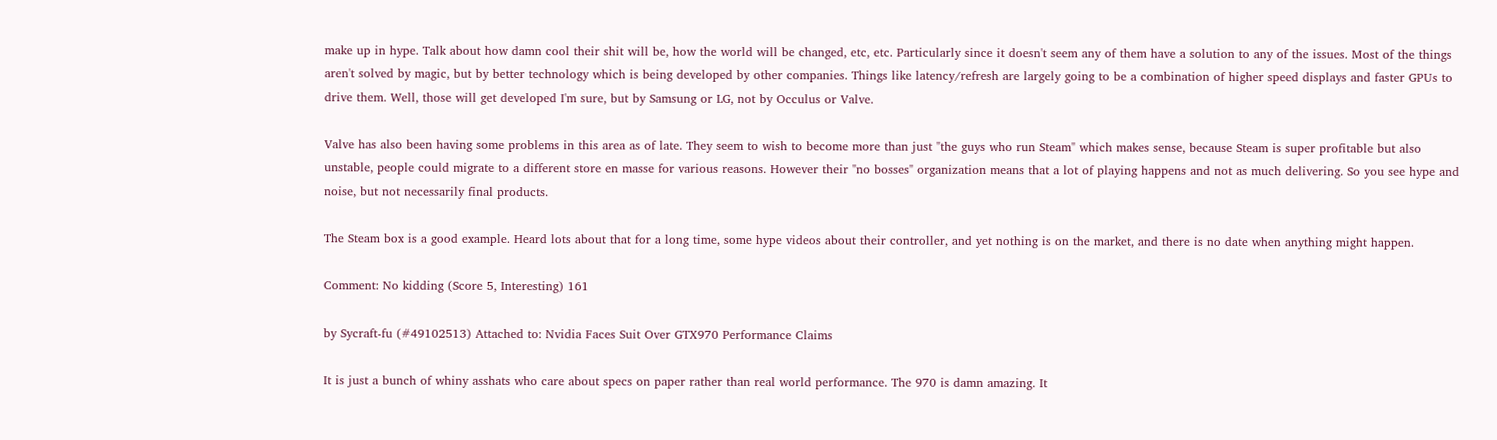make up in hype. Talk about how damn cool their shit will be, how the world will be changed, etc, etc. Particularly since it doesn't seem any of them have a solution to any of the issues. Most of the things aren't solved by magic, but by better technology which is being developed by other companies. Things like latency/refresh are largely going to be a combination of higher speed displays and faster GPUs to drive them. Well, those will get developed I'm sure, but by Samsung or LG, not by Occulus or Valve.

Valve has also been having some problems in this area as of late. They seem to wish to become more than just "the guys who run Steam" which makes sense, because Steam is super profitable but also unstable, people could migrate to a different store en masse for various reasons. However their "no bosses" organization means that a lot of playing happens and not as much delivering. So you see hype and noise, but not necessarily final products.

The Steam box is a good example. Heard lots about that for a long time, some hype videos about their controller, and yet nothing is on the market, and there is no date when anything might happen.

Comment: No kidding (Score 5, Interesting) 161

by Sycraft-fu (#49102513) Attached to: Nvidia Faces Suit Over GTX970 Performance Claims

It is just a bunch of whiny asshats who care about specs on paper rather than real world performance. The 970 is damn amazing. It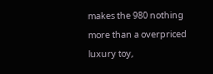makes the 980 nothing more than a overpriced luxury toy,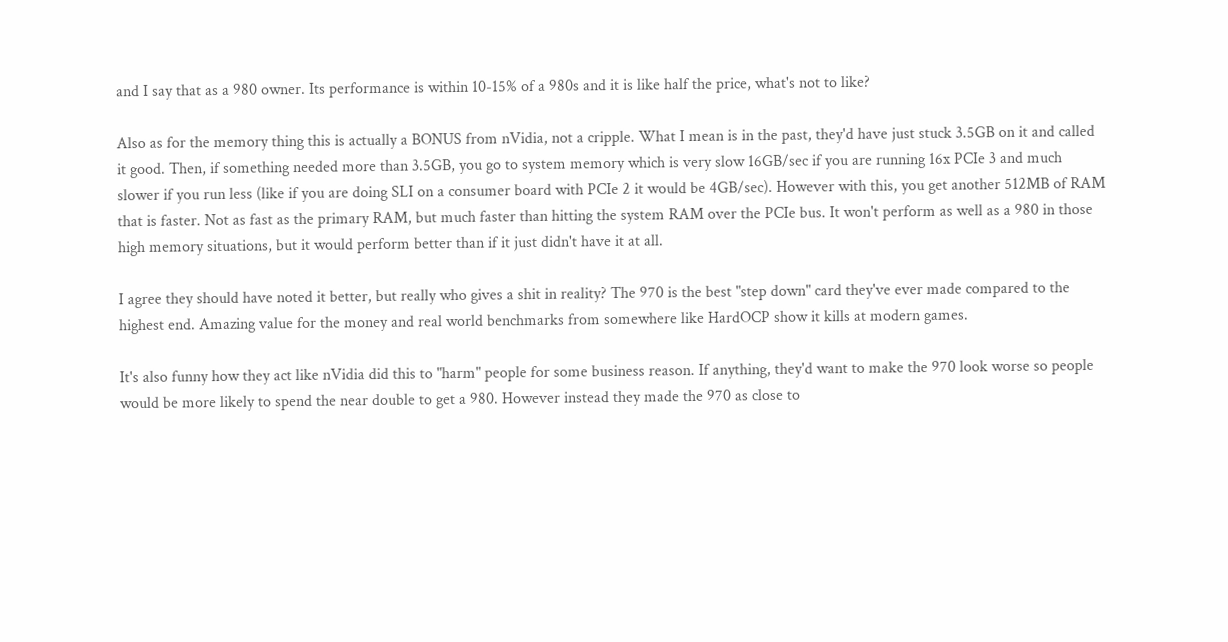and I say that as a 980 owner. Its performance is within 10-15% of a 980s and it is like half the price, what's not to like?

Also as for the memory thing this is actually a BONUS from nVidia, not a cripple. What I mean is in the past, they'd have just stuck 3.5GB on it and called it good. Then, if something needed more than 3.5GB, you go to system memory which is very slow 16GB/sec if you are running 16x PCIe 3 and much slower if you run less (like if you are doing SLI on a consumer board with PCIe 2 it would be 4GB/sec). However with this, you get another 512MB of RAM that is faster. Not as fast as the primary RAM, but much faster than hitting the system RAM over the PCIe bus. It won't perform as well as a 980 in those high memory situations, but it would perform better than if it just didn't have it at all.

I agree they should have noted it better, but really who gives a shit in reality? The 970 is the best "step down" card they've ever made compared to the highest end. Amazing value for the money and real world benchmarks from somewhere like HardOCP show it kills at modern games.

It's also funny how they act like nVidia did this to "harm" people for some business reason. If anything, they'd want to make the 970 look worse so people would be more likely to spend the near double to get a 980. However instead they made the 970 as close to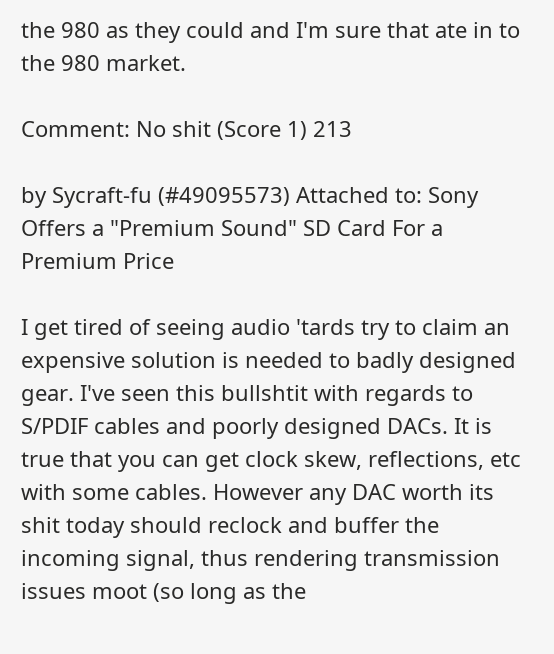the 980 as they could and I'm sure that ate in to the 980 market.

Comment: No shit (Score 1) 213

by Sycraft-fu (#49095573) Attached to: Sony Offers a "Premium Sound" SD Card For a Premium Price

I get tired of seeing audio 'tards try to claim an expensive solution is needed to badly designed gear. I've seen this bullshtit with regards to S/PDIF cables and poorly designed DACs. It is true that you can get clock skew, reflections, etc with some cables. However any DAC worth its shit today should reclock and buffer the incoming signal, thus rendering transmission issues moot (so long as the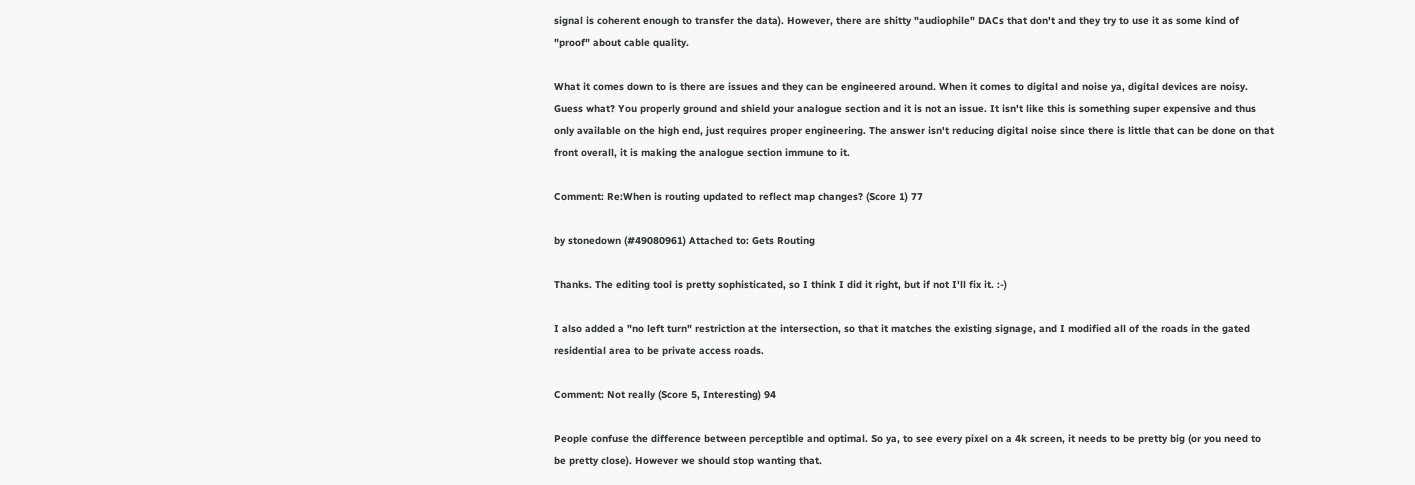signal is coherent enough to transfer the data). However, there are shitty "audiophile" DACs that don't and they try to use it as some kind of "proof" about cable quality.

What it comes down to is there are issues and they can be engineered around. When it comes to digital and noise ya, digital devices are noisy. Guess what? You properly ground and shield your analogue section and it is not an issue. It isn't like this is something super expensive and thus only available on the high end, just requires proper engineering. The answer isn't reducing digital noise since there is little that can be done on that front overall, it is making the analogue section immune to it.

Comment: Re:When is routing updated to reflect map changes? (Score 1) 77

by stonedown (#49080961) Attached to: Gets Routing

Thanks. The editing tool is pretty sophisticated, so I think I did it right, but if not I'll fix it. :-)

I also added a "no left turn" restriction at the intersection, so that it matches the existing signage, and I modified all of the roads in the gated residential area to be private access roads.

Comment: Not really (Score 5, Interesting) 94

People confuse the difference between perceptible and optimal. So ya, to see every pixel on a 4k screen, it needs to be pretty big (or you need to be pretty close). However we should stop wanting that.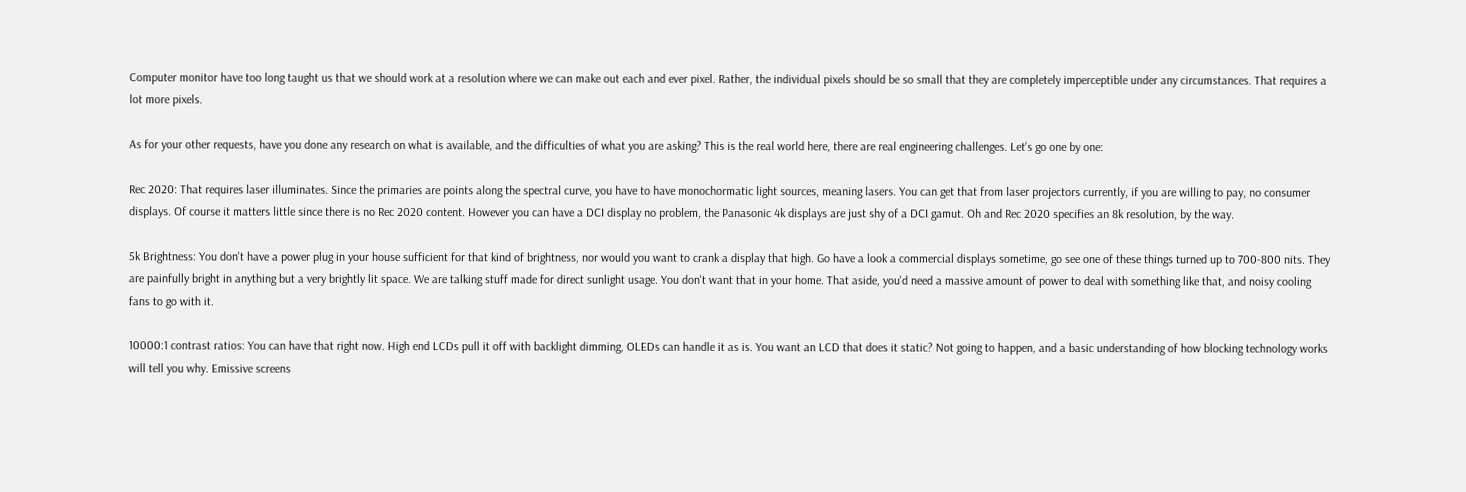Computer monitor have too long taught us that we should work at a resolution where we can make out each and ever pixel. Rather, the individual pixels should be so small that they are completely imperceptible under any circumstances. That requires a lot more pixels.

As for your other requests, have you done any research on what is available, and the difficulties of what you are asking? This is the real world here, there are real engineering challenges. Let's go one by one:

Rec 2020: That requires laser illuminates. Since the primaries are points along the spectral curve, you have to have monochormatic light sources, meaning lasers. You can get that from laser projectors currently, if you are willing to pay, no consumer displays. Of course it matters little since there is no Rec 2020 content. However you can have a DCI display no problem, the Panasonic 4k displays are just shy of a DCI gamut. Oh and Rec 2020 specifies an 8k resolution, by the way.

5k Brightness: You don't have a power plug in your house sufficient for that kind of brightness, nor would you want to crank a display that high. Go have a look a commercial displays sometime, go see one of these things turned up to 700-800 nits. They are painfully bright in anything but a very brightly lit space. We are talking stuff made for direct sunlight usage. You don't want that in your home. That aside, you'd need a massive amount of power to deal with something like that, and noisy cooling fans to go with it.

10000:1 contrast ratios: You can have that right now. High end LCDs pull it off with backlight dimming, OLEDs can handle it as is. You want an LCD that does it static? Not going to happen, and a basic understanding of how blocking technology works will tell you why. Emissive screens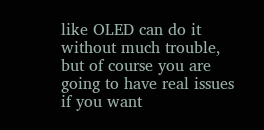like OLED can do it without much trouble, but of course you are going to have real issues if you want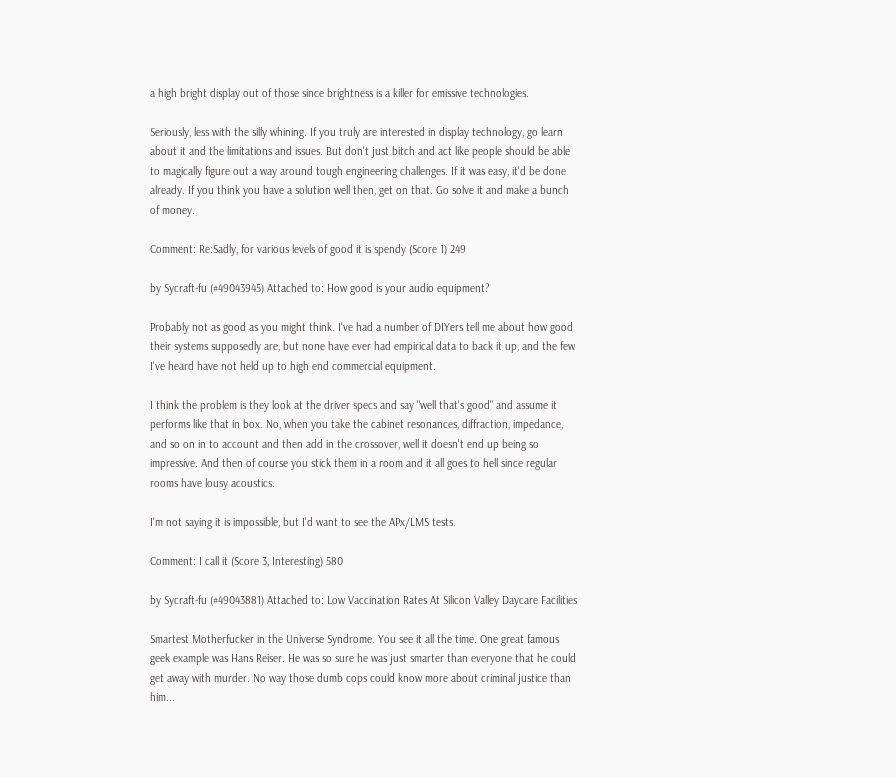a high bright display out of those since brightness is a killer for emissive technologies.

Seriously, less with the silly whining. If you truly are interested in display technology, go learn about it and the limitations and issues. But don't just bitch and act like people should be able to magically figure out a way around tough engineering challenges. If it was easy, it'd be done already. If you think you have a solution well then, get on that. Go solve it and make a bunch of money.

Comment: Re:Sadly, for various levels of good it is spendy (Score 1) 249

by Sycraft-fu (#49043945) Attached to: How good is your audio equipment?

Probably not as good as you might think. I've had a number of DIYers tell me about how good their systems supposedly are, but none have ever had empirical data to back it up, and the few I've heard have not held up to high end commercial equipment.

I think the problem is they look at the driver specs and say "well that's good" and assume it performs like that in box. No, when you take the cabinet resonances, diffraction, impedance, and so on in to account and then add in the crossover, well it doesn't end up being so impressive. And then of course you stick them in a room and it all goes to hell since regular rooms have lousy acoustics.

I'm not saying it is impossible, but I'd want to see the APx/LMS tests.

Comment: I call it (Score 3, Interesting) 580

by Sycraft-fu (#49043881) Attached to: Low Vaccination Rates At Silicon Valley Daycare Facilities

Smartest Motherfucker in the Universe Syndrome. You see it all the time. One great famous geek example was Hans Reiser. He was so sure he was just smarter than everyone that he could get away with murder. No way those dumb cops could know more about criminal justice than him...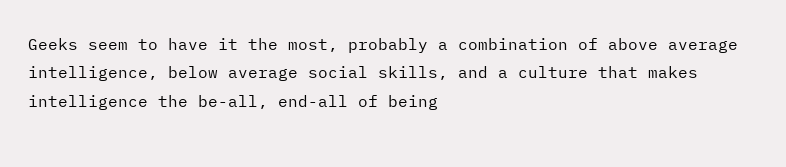Geeks seem to have it the most, probably a combination of above average intelligence, below average social skills, and a culture that makes intelligence the be-all, end-all of being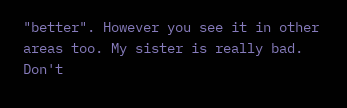"better". However you see it in other areas too. My sister is really bad. Don't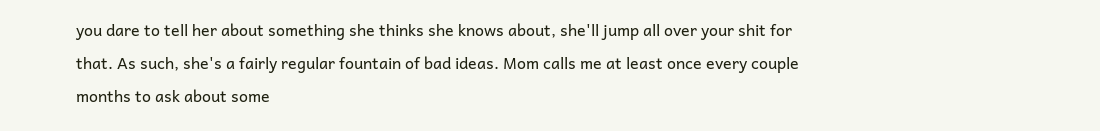you dare to tell her about something she thinks she knows about, she'll jump all over your shit for that. As such, she's a fairly regular fountain of bad ideas. Mom calls me at least once every couple months to ask about some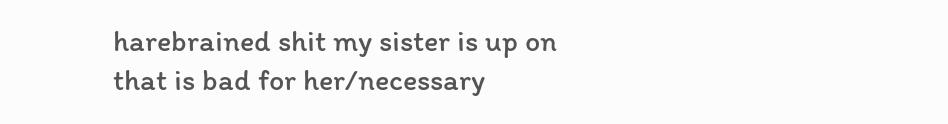harebrained shit my sister is up on that is bad for her/necessary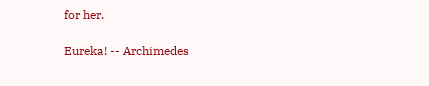for her.

Eureka! -- Archimedes